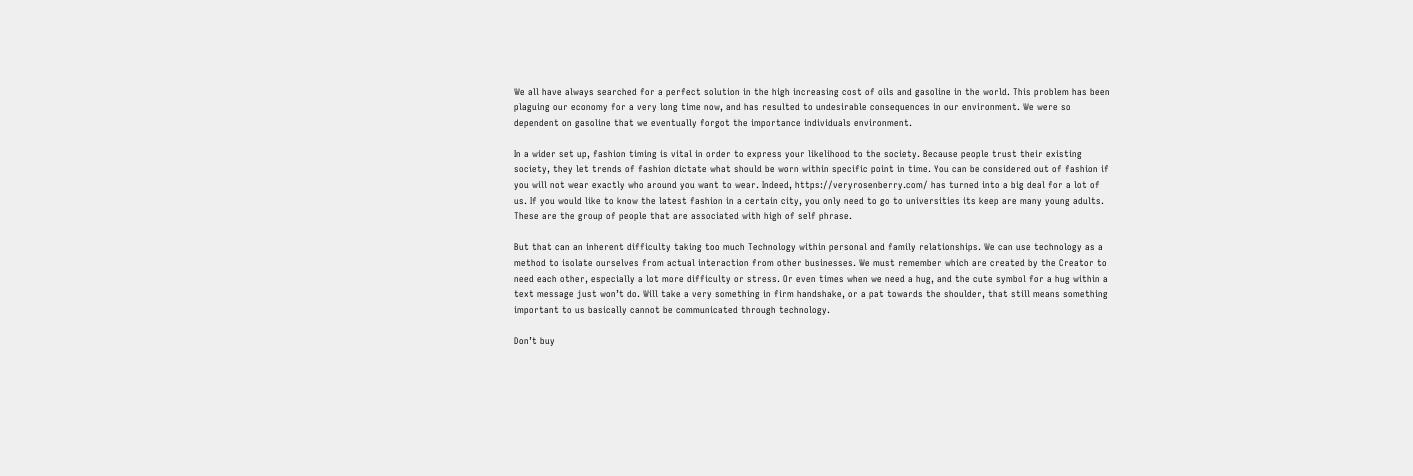We all have always searched for a perfect solution in the high increasing cost of oils and gasoline in the world. This problem has been plaguing our economy for a very long time now, and has resulted to undesirable consequences in our environment. We were so dependent on gasoline that we eventually forgot the importance individuals environment.

In a wider set up, fashion timing is vital in order to express your likelihood to the society. Because people trust their existing society, they let trends of fashion dictate what should be worn within specific point in time. You can be considered out of fashion if you will not wear exactly who around you want to wear. Indeed, https://veryrosenberry.com/ has turned into a big deal for a lot of us. If you would like to know the latest fashion in a certain city, you only need to go to universities its keep are many young adults. These are the group of people that are associated with high of self phrase.

But that can an inherent difficulty taking too much Technology within personal and family relationships. We can use technology as a method to isolate ourselves from actual interaction from other businesses. We must remember which are created by the Creator to need each other, especially a lot more difficulty or stress. Or even times when we need a hug, and the cute symbol for a hug within a text message just won’t do. Will take a very something in firm handshake, or a pat towards the shoulder, that still means something important to us basically cannot be communicated through technology.

Don’t buy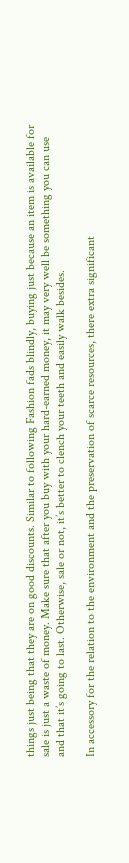things just being that they are on good discounts. Similar to following Fashion fads blindly, buying just because an item is available for sale is just a waste of money. Make sure that after you buy with your hard-earned money, it may very well be something you can use and that it’s going to last. Otherwise, sale or not, it’s better to clench your teeth and easily walk besides.

In accessory for the relation to the environment and the preservation of scarce resources, there extra significant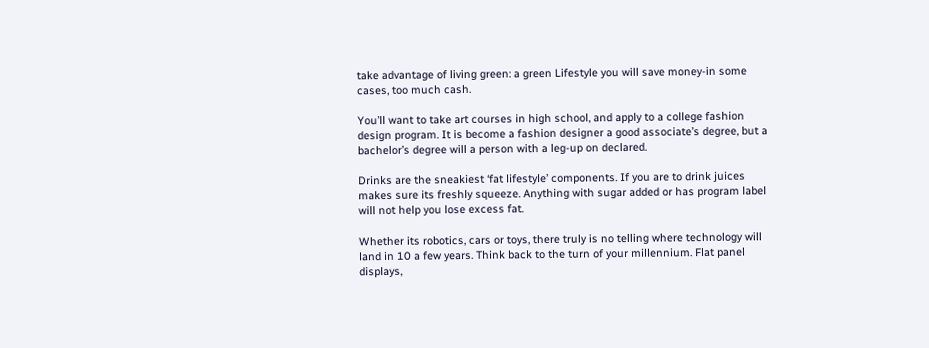take advantage of living green: a green Lifestyle you will save money-in some cases, too much cash.

You’ll want to take art courses in high school, and apply to a college fashion design program. It is become a fashion designer a good associate’s degree, but a bachelor’s degree will a person with a leg-up on declared.

Drinks are the sneakiest ‘fat lifestyle’ components. If you are to drink juices makes sure its freshly squeeze. Anything with sugar added or has program label will not help you lose excess fat.

Whether its robotics, cars or toys, there truly is no telling where technology will land in 10 a few years. Think back to the turn of your millennium. Flat panel displays,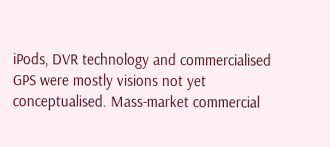iPods, DVR technology and commercialised GPS were mostly visions not yet conceptualised. Mass-market commercial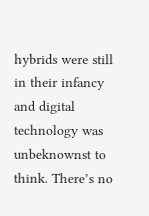hybrids were still in their infancy and digital technology was unbeknownst to think. There’s no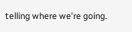telling where we’re going.